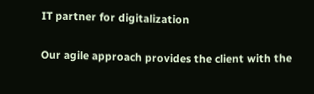IT partner for digitalization

Our agile approach provides the client with the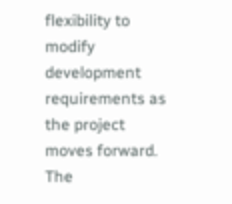flexibility to modify development requirements as the project moves forward. The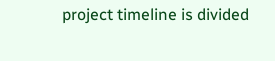project timeline is divided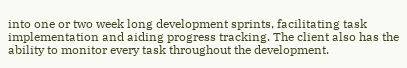into one or two week long development sprints, facilitating task implementation and aiding progress tracking. The client also has the ability to monitor every task throughout the development.